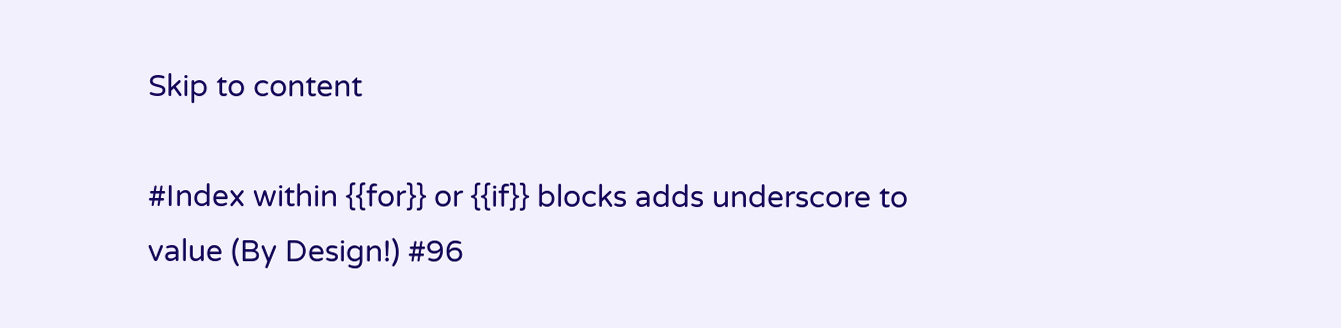Skip to content

#Index within {{for}} or {{if}} blocks adds underscore to value (By Design!) #96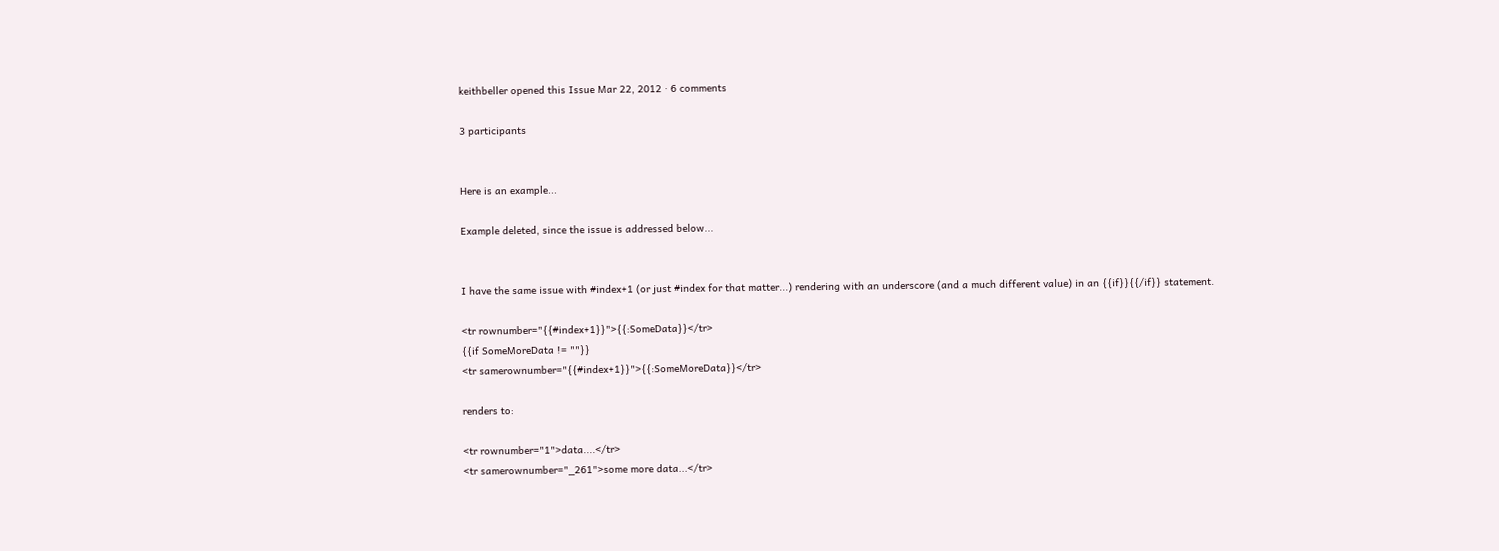keithbeller opened this Issue Mar 22, 2012 · 6 comments

3 participants


Here is an example...

Example deleted, since the issue is addressed below...


I have the same issue with #index+1 (or just #index for that matter...) rendering with an underscore (and a much different value) in an {{if}}{{/if}} statement.

<tr rownumber="{{#index+1}}">{{:SomeData}}</tr>
{{if SomeMoreData != ""}}
<tr samerownumber="{{#index+1}}">{{:SomeMoreData}}</tr>

renders to:

<tr rownumber="1">data....</tr>
<tr samerownumber="_261">some more data...</tr>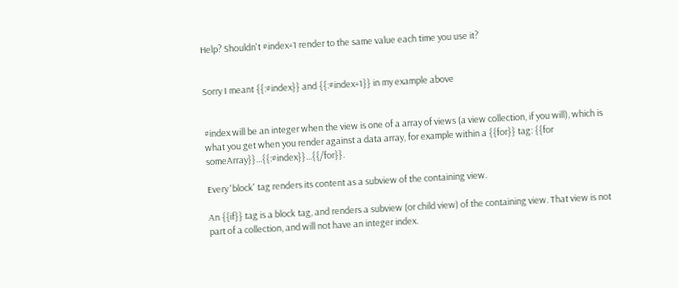Help? Shouldn't #index+1 render to the same value each time you use it?


Sorry I meant {{:#index}} and {{:#index+1}} in my example above


#index will be an integer when the view is one of a array of views (a view collection, if you will), which is what you get when you render against a data array, for example within a {{for}} tag: {{for someArray}}...{{:#index}}...{{/for}}.

Every 'block' tag renders its content as a subview of the containing view.

An {{if}} tag is a block tag, and renders a subview (or child view) of the containing view. That view is not part of a collection, and will not have an integer index.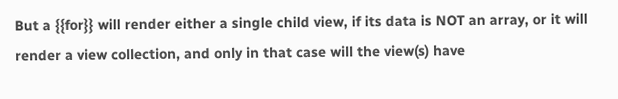But a {{for}} will render either a single child view, if its data is NOT an array, or it will render a view collection, and only in that case will the view(s) have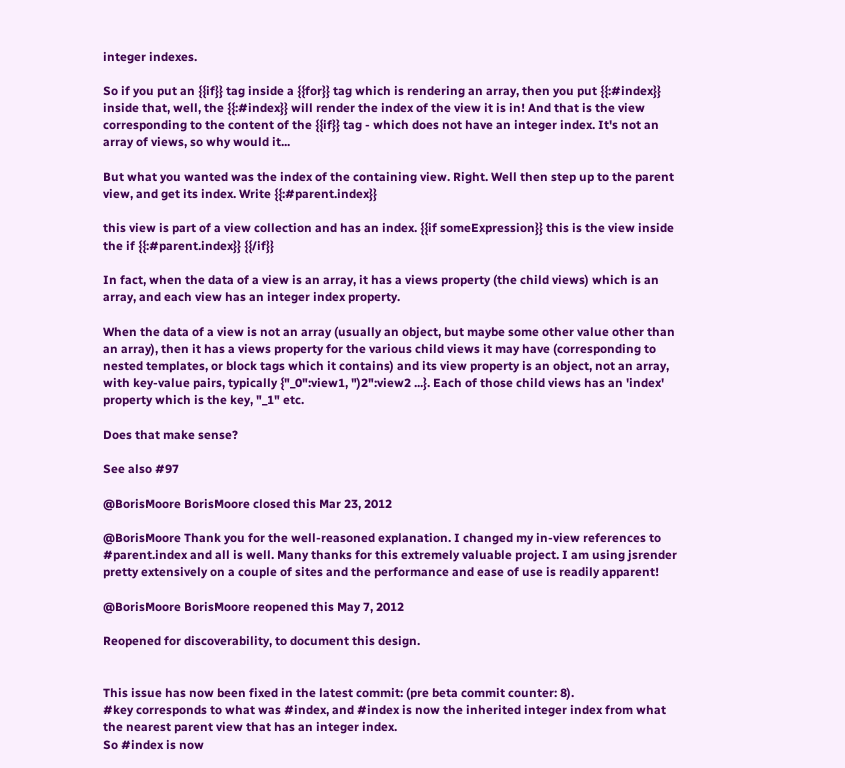integer indexes.

So if you put an {{if}} tag inside a {{for}} tag which is rendering an array, then you put {{:#index}} inside that, well, the {{:#index}} will render the index of the view it is in! And that is the view corresponding to the content of the {{if}} tag - which does not have an integer index. It's not an array of views, so why would it...

But what you wanted was the index of the containing view. Right. Well then step up to the parent view, and get its index. Write {{:#parent.index}}

this view is part of a view collection and has an index. {{if someExpression}} this is the view inside the if {{:#parent.index}} {{/if}}

In fact, when the data of a view is an array, it has a views property (the child views) which is an array, and each view has an integer index property.

When the data of a view is not an array (usually an object, but maybe some other value other than an array), then it has a views property for the various child views it may have (corresponding to nested templates, or block tags which it contains) and its view property is an object, not an array, with key-value pairs, typically {"_0":view1, ")2":view2 ...}. Each of those child views has an 'index' property which is the key, "_1" etc.

Does that make sense?

See also #97

@BorisMoore BorisMoore closed this Mar 23, 2012

@BorisMoore Thank you for the well-reasoned explanation. I changed my in-view references to #parent.index and all is well. Many thanks for this extremely valuable project. I am using jsrender pretty extensively on a couple of sites and the performance and ease of use is readily apparent!

@BorisMoore BorisMoore reopened this May 7, 2012

Reopened for discoverability, to document this design.


This issue has now been fixed in the latest commit: (pre beta commit counter: 8).
#key corresponds to what was #index, and #index is now the inherited integer index from what the nearest parent view that has an integer index.
So #index is now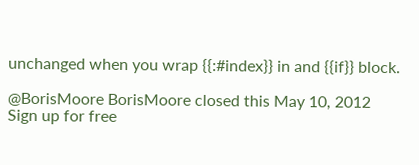unchanged when you wrap {{:#index}} in and {{if}} block.

@BorisMoore BorisMoore closed this May 10, 2012
Sign up for free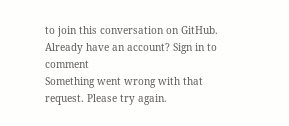to join this conversation on GitHub. Already have an account? Sign in to comment
Something went wrong with that request. Please try again.